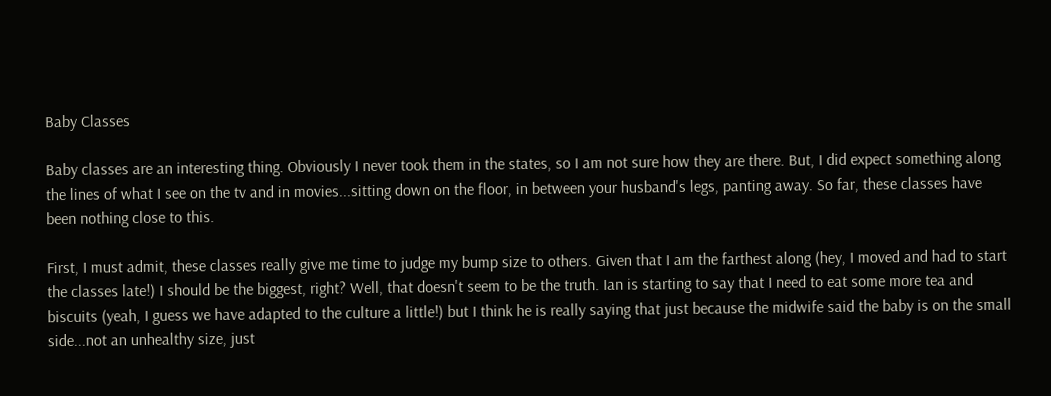Baby Classes

Baby classes are an interesting thing. Obviously I never took them in the states, so I am not sure how they are there. But, I did expect something along the lines of what I see on the tv and in movies...sitting down on the floor, in between your husband's legs, panting away. So far, these classes have been nothing close to this.

First, I must admit, these classes really give me time to judge my bump size to others. Given that I am the farthest along (hey, I moved and had to start the classes late!) I should be the biggest, right? Well, that doesn't seem to be the truth. Ian is starting to say that I need to eat some more tea and biscuits (yeah, I guess we have adapted to the culture a little!) but I think he is really saying that just because the midwife said the baby is on the small side...not an unhealthy size, just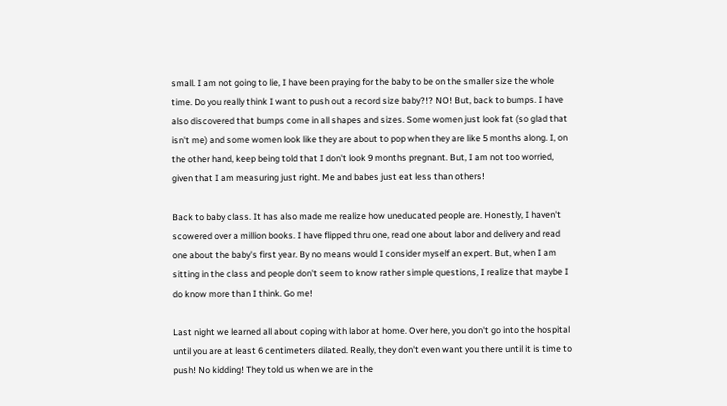small. I am not going to lie, I have been praying for the baby to be on the smaller size the whole time. Do you really think I want to push out a record size baby?!? NO! But, back to bumps. I have also discovered that bumps come in all shapes and sizes. Some women just look fat (so glad that isn't me) and some women look like they are about to pop when they are like 5 months along. I, on the other hand, keep being told that I don't look 9 months pregnant. But, I am not too worried, given that I am measuring just right. Me and babes just eat less than others!

Back to baby class. It has also made me realize how uneducated people are. Honestly, I haven't scowered over a million books. I have flipped thru one, read one about labor and delivery and read one about the baby's first year. By no means would I consider myself an expert. But, when I am sitting in the class and people don't seem to know rather simple questions, I realize that maybe I do know more than I think. Go me!

Last night we learned all about coping with labor at home. Over here, you don't go into the hospital until you are at least 6 centimeters dilated. Really, they don't even want you there until it is time to push! No kidding! They told us when we are in the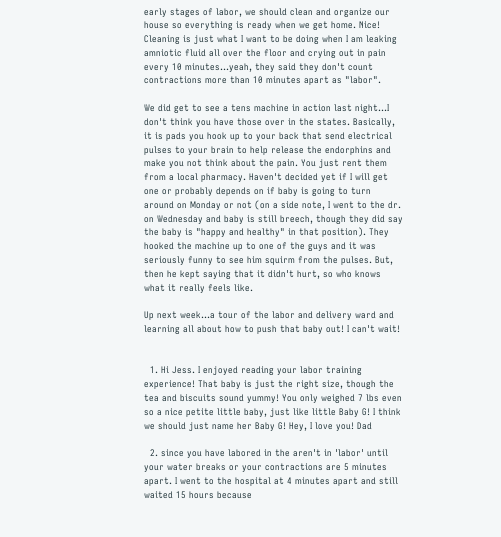early stages of labor, we should clean and organize our house so everything is ready when we get home. Nice! Cleaning is just what I want to be doing when I am leaking amniotic fluid all over the floor and crying out in pain every 10 minutes...yeah, they said they don't count contractions more than 10 minutes apart as "labor".

We did get to see a tens machine in action last night...I don't think you have those over in the states. Basically, it is pads you hook up to your back that send electrical pulses to your brain to help release the endorphins and make you not think about the pain. You just rent them from a local pharmacy. Haven't decided yet if I will get one or probably depends on if baby is going to turn around on Monday or not (on a side note, I went to the dr. on Wednesday and baby is still breech, though they did say the baby is "happy and healthy" in that position). They hooked the machine up to one of the guys and it was seriously funny to see him squirm from the pulses. But, then he kept saying that it didn't hurt, so who knows what it really feels like.

Up next week...a tour of the labor and delivery ward and learning all about how to push that baby out! I can't wait!


  1. Hi Jess. I enjoyed reading your labor training experience! That baby is just the right size, though the tea and biscuits sound yummy! You only weighed 7 lbs even so a nice petite little baby, just like little Baby G! I think we should just name her Baby G! Hey, I love you! Dad

  2. since you have labored in the aren't in 'labor' until your water breaks or your contractions are 5 minutes apart. I went to the hospital at 4 minutes apart and still waited 15 hours because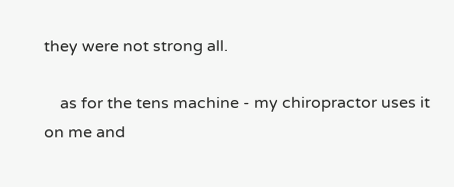they were not strong all.

    as for the tens machine - my chiropractor uses it on me and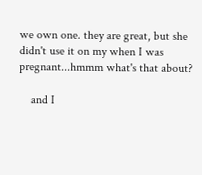we own one. they are great, but she didn't use it on my when I was pregnant...hmmm what's that about?

    and I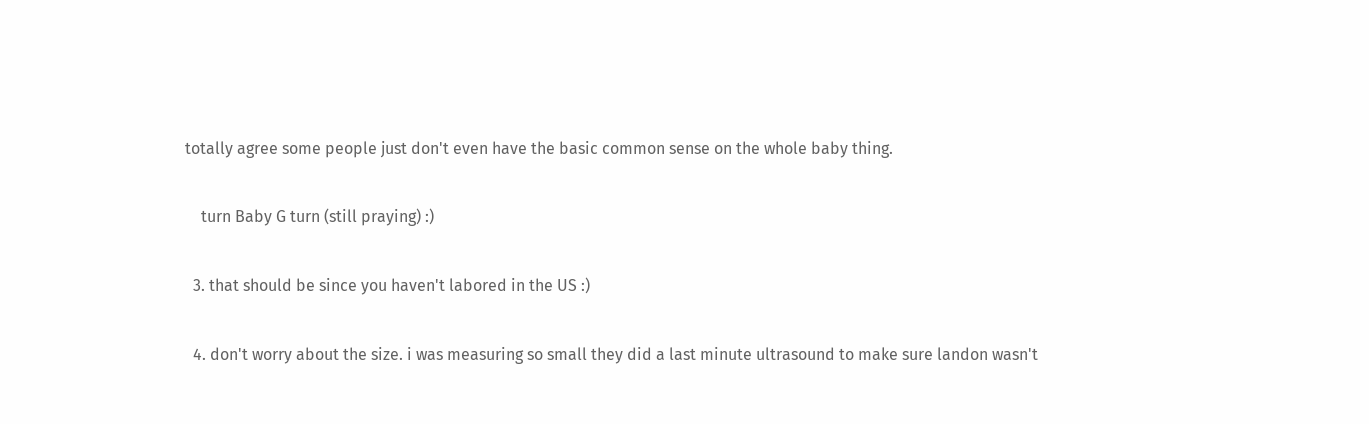totally agree some people just don't even have the basic common sense on the whole baby thing.

    turn Baby G turn (still praying) :)

  3. that should be since you haven't labored in the US :)

  4. don't worry about the size. i was measuring so small they did a last minute ultrasound to make sure landon wasn't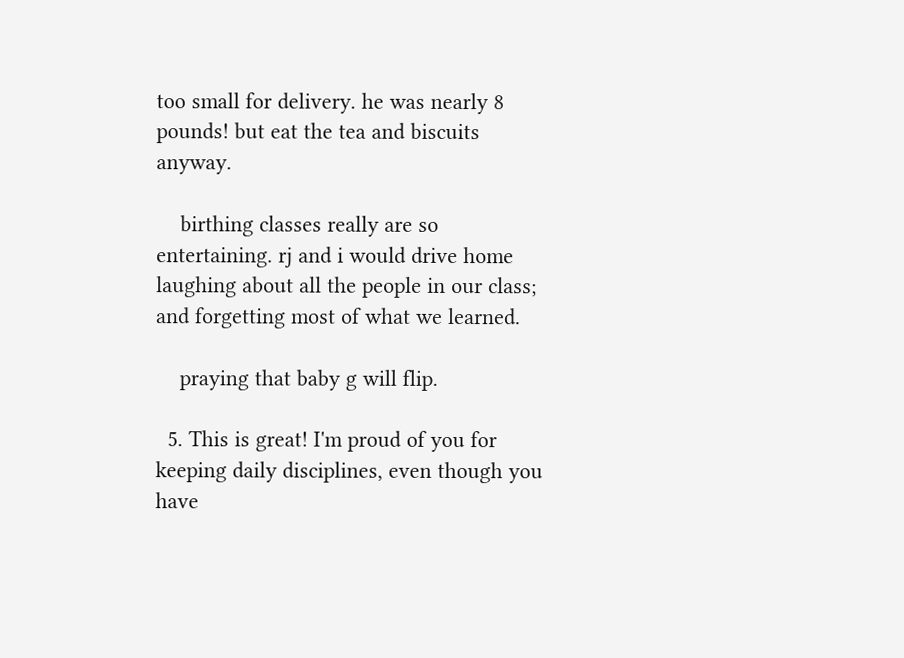too small for delivery. he was nearly 8 pounds! but eat the tea and biscuits anyway.

    birthing classes really are so entertaining. rj and i would drive home laughing about all the people in our class; and forgetting most of what we learned.

    praying that baby g will flip.

  5. This is great! I'm proud of you for keeping daily disciplines, even though you have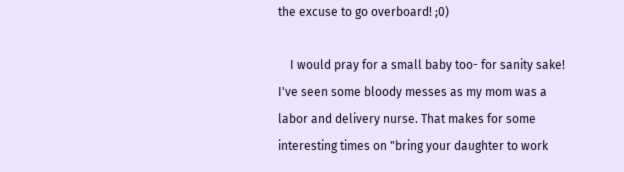the excuse to go overboard! ;0)

    I would pray for a small baby too- for sanity sake! I've seen some bloody messes as my mom was a labor and delivery nurse. That makes for some interesting times on "bring your daughter to work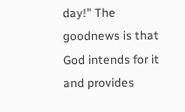day!" The goodnews is that God intends for it and provides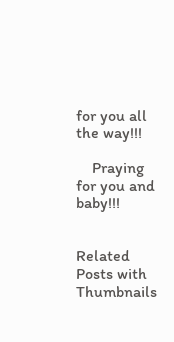for you all the way!!!

    Praying for you and baby!!!


Related Posts with Thumbnails